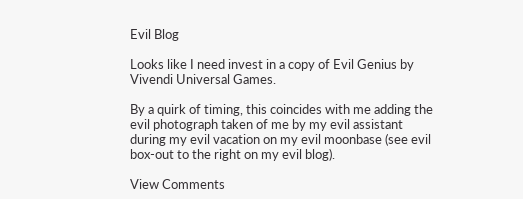Evil Blog

Looks like I need invest in a copy of Evil Genius by Vivendi Universal Games.

By a quirk of timing, this coincides with me adding the evil photograph taken of me by my evil assistant during my evil vacation on my evil moonbase (see evil box-out to the right on my evil blog).

View Comments